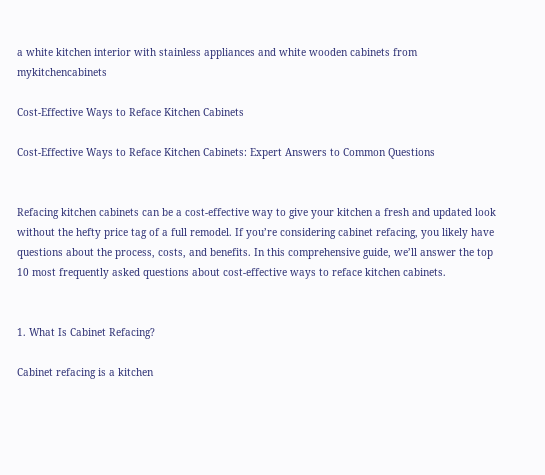a white kitchen interior with stainless appliances and white wooden cabinets from mykitchencabinets

Cost-Effective Ways to Reface Kitchen Cabinets

Cost-Effective Ways to Reface Kitchen Cabinets: Expert Answers to Common Questions


Refacing kitchen cabinets can be a cost-effective way to give your kitchen a fresh and updated look without the hefty price tag of a full remodel. If you’re considering cabinet refacing, you likely have questions about the process, costs, and benefits. In this comprehensive guide, we’ll answer the top 10 most frequently asked questions about cost-effective ways to reface kitchen cabinets.


1. What Is Cabinet Refacing?

Cabinet refacing is a kitchen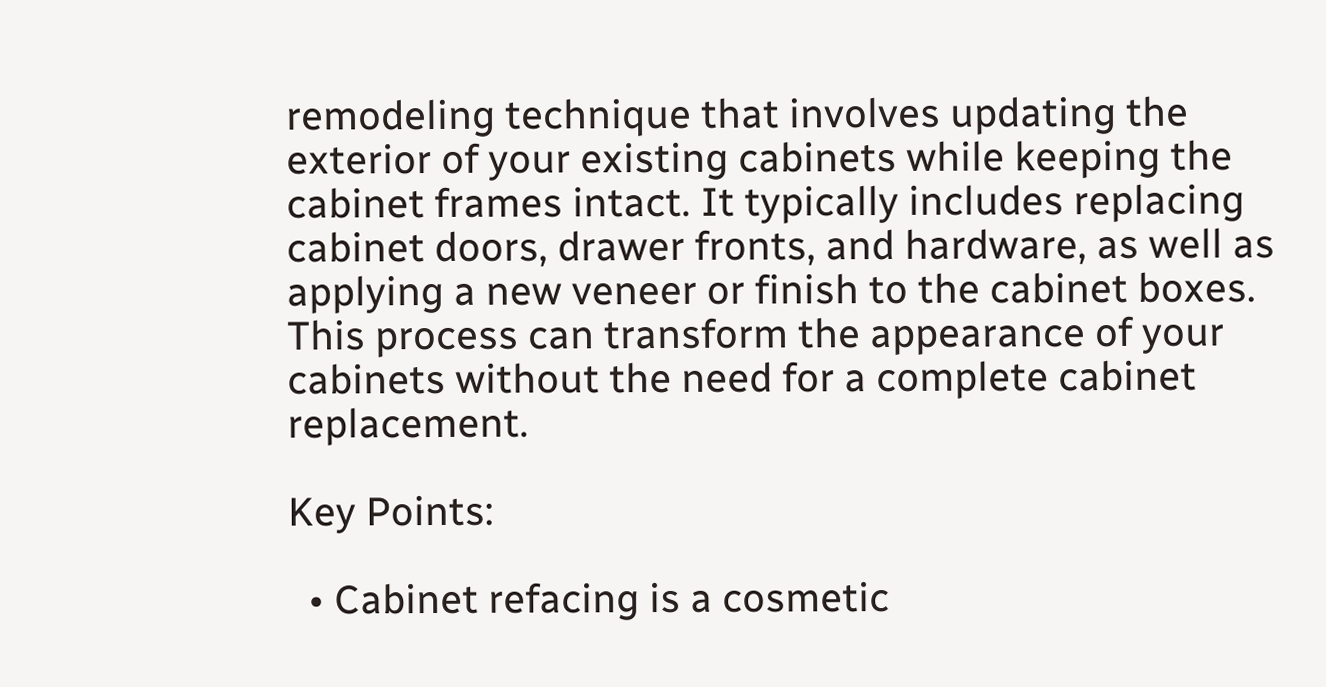remodeling technique that involves updating the exterior of your existing cabinets while keeping the cabinet frames intact. It typically includes replacing cabinet doors, drawer fronts, and hardware, as well as applying a new veneer or finish to the cabinet boxes. This process can transform the appearance of your cabinets without the need for a complete cabinet replacement.

Key Points:

  • Cabinet refacing is a cosmetic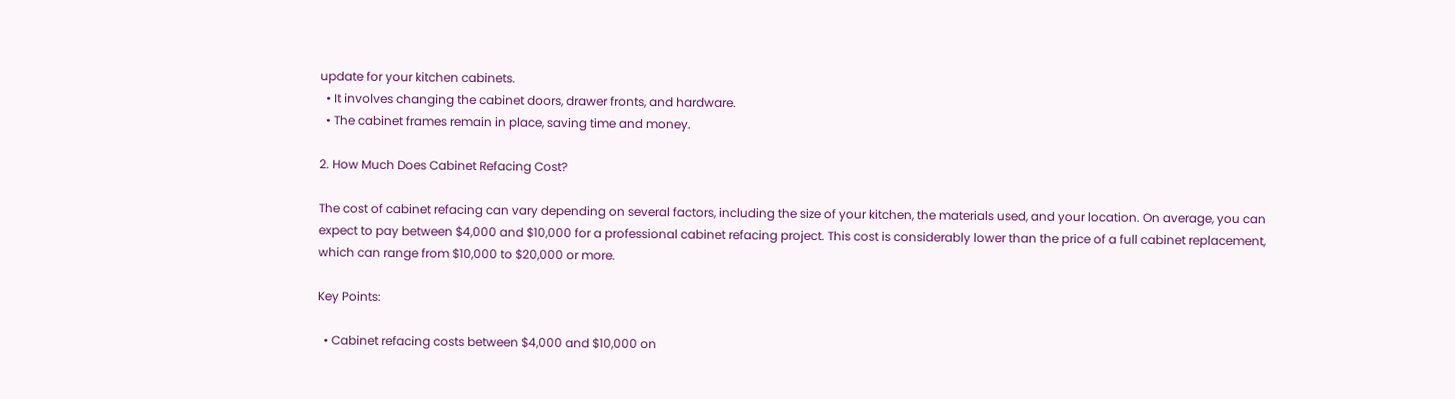update for your kitchen cabinets.
  • It involves changing the cabinet doors, drawer fronts, and hardware.
  • The cabinet frames remain in place, saving time and money.

2. How Much Does Cabinet Refacing Cost?

The cost of cabinet refacing can vary depending on several factors, including the size of your kitchen, the materials used, and your location. On average, you can expect to pay between $4,000 and $10,000 for a professional cabinet refacing project. This cost is considerably lower than the price of a full cabinet replacement, which can range from $10,000 to $20,000 or more.

Key Points:

  • Cabinet refacing costs between $4,000 and $10,000 on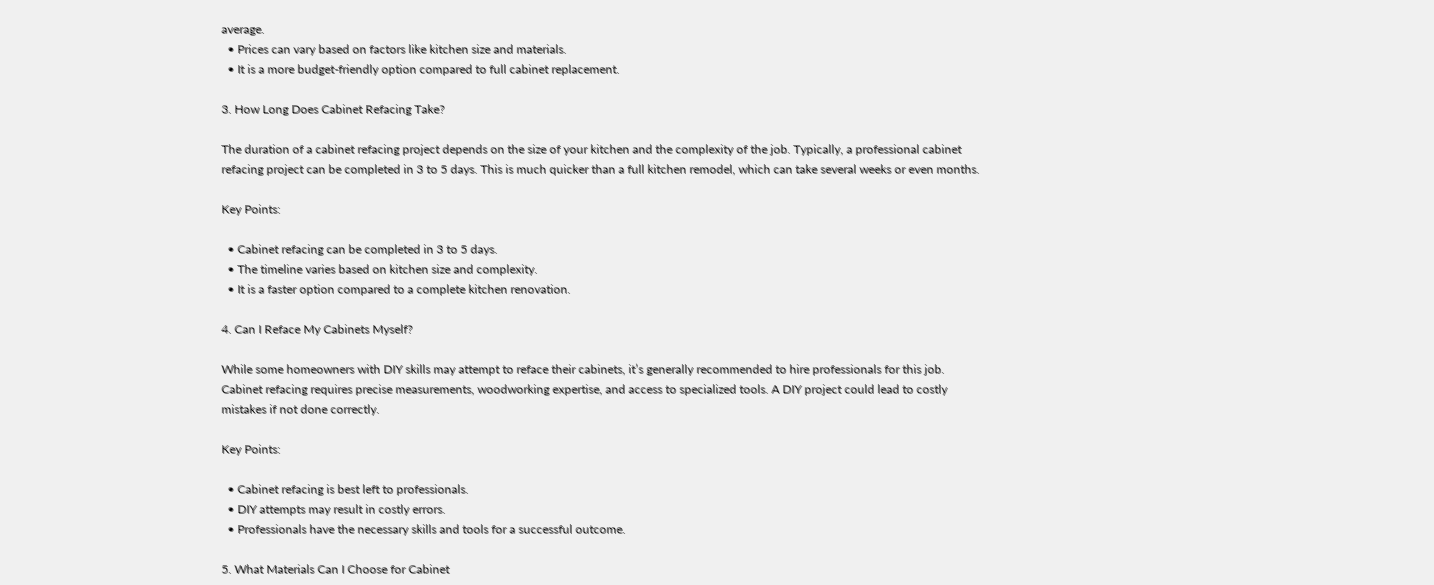average.
  • Prices can vary based on factors like kitchen size and materials.
  • It is a more budget-friendly option compared to full cabinet replacement.

3. How Long Does Cabinet Refacing Take?

The duration of a cabinet refacing project depends on the size of your kitchen and the complexity of the job. Typically, a professional cabinet refacing project can be completed in 3 to 5 days. This is much quicker than a full kitchen remodel, which can take several weeks or even months.

Key Points:

  • Cabinet refacing can be completed in 3 to 5 days.
  • The timeline varies based on kitchen size and complexity.
  • It is a faster option compared to a complete kitchen renovation.

4. Can I Reface My Cabinets Myself?

While some homeowners with DIY skills may attempt to reface their cabinets, it’s generally recommended to hire professionals for this job. Cabinet refacing requires precise measurements, woodworking expertise, and access to specialized tools. A DIY project could lead to costly mistakes if not done correctly.

Key Points:

  • Cabinet refacing is best left to professionals.
  • DIY attempts may result in costly errors.
  • Professionals have the necessary skills and tools for a successful outcome.

5. What Materials Can I Choose for Cabinet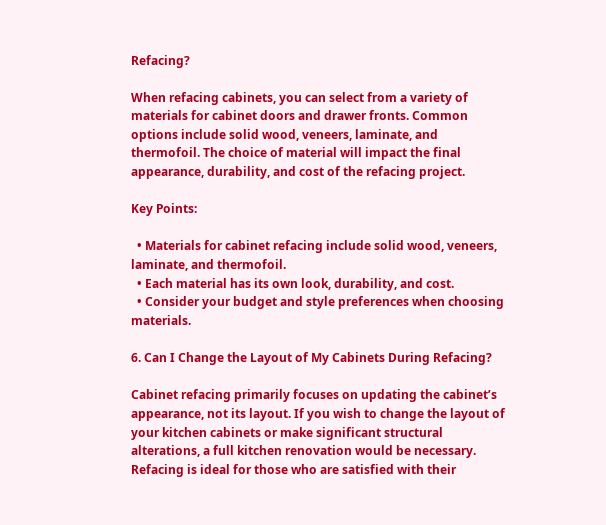Refacing?

When refacing cabinets, you can select from a variety of materials for cabinet doors and drawer fronts. Common options include solid wood, veneers, laminate, and thermofoil. The choice of material will impact the final appearance, durability, and cost of the refacing project.

Key Points:

  • Materials for cabinet refacing include solid wood, veneers, laminate, and thermofoil.
  • Each material has its own look, durability, and cost.
  • Consider your budget and style preferences when choosing materials.

6. Can I Change the Layout of My Cabinets During Refacing?

Cabinet refacing primarily focuses on updating the cabinet’s appearance, not its layout. If you wish to change the layout of your kitchen cabinets or make significant structural alterations, a full kitchen renovation would be necessary. Refacing is ideal for those who are satisfied with their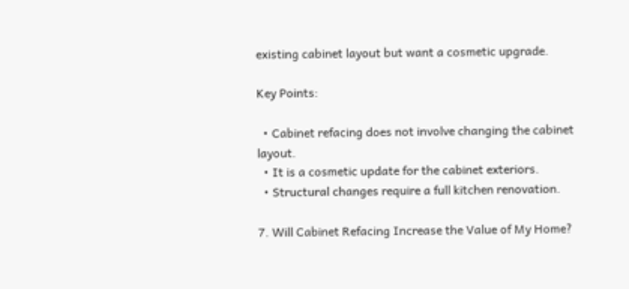existing cabinet layout but want a cosmetic upgrade.

Key Points:

  • Cabinet refacing does not involve changing the cabinet layout.
  • It is a cosmetic update for the cabinet exteriors.
  • Structural changes require a full kitchen renovation.

7. Will Cabinet Refacing Increase the Value of My Home?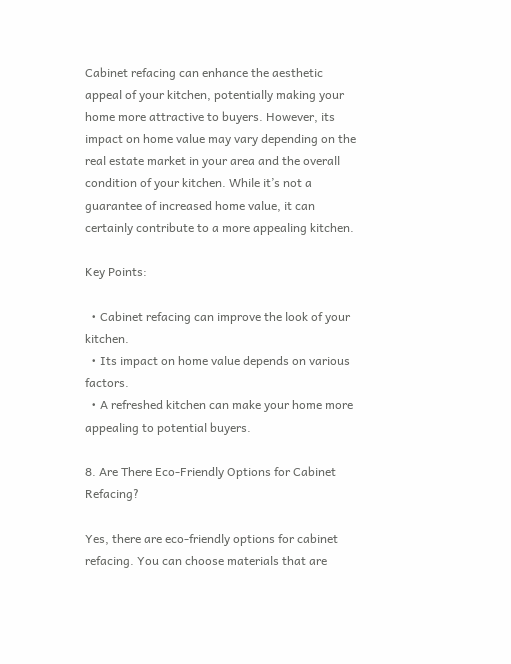Cabinet refacing can enhance the aesthetic appeal of your kitchen, potentially making your home more attractive to buyers. However, its impact on home value may vary depending on the real estate market in your area and the overall condition of your kitchen. While it’s not a guarantee of increased home value, it can certainly contribute to a more appealing kitchen.

Key Points:

  • Cabinet refacing can improve the look of your kitchen.
  • Its impact on home value depends on various factors.
  • A refreshed kitchen can make your home more appealing to potential buyers.

8. Are There Eco-Friendly Options for Cabinet Refacing?

Yes, there are eco-friendly options for cabinet refacing. You can choose materials that are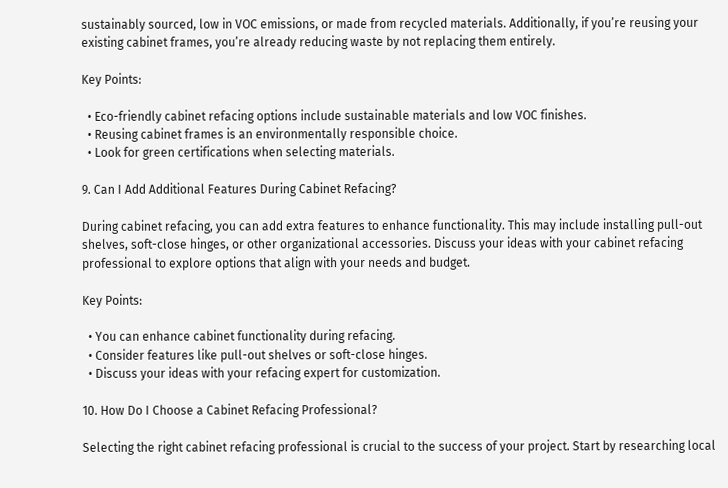sustainably sourced, low in VOC emissions, or made from recycled materials. Additionally, if you’re reusing your existing cabinet frames, you’re already reducing waste by not replacing them entirely.

Key Points:

  • Eco-friendly cabinet refacing options include sustainable materials and low VOC finishes.
  • Reusing cabinet frames is an environmentally responsible choice.
  • Look for green certifications when selecting materials.

9. Can I Add Additional Features During Cabinet Refacing?

During cabinet refacing, you can add extra features to enhance functionality. This may include installing pull-out shelves, soft-close hinges, or other organizational accessories. Discuss your ideas with your cabinet refacing professional to explore options that align with your needs and budget.

Key Points:

  • You can enhance cabinet functionality during refacing.
  • Consider features like pull-out shelves or soft-close hinges.
  • Discuss your ideas with your refacing expert for customization.

10. How Do I Choose a Cabinet Refacing Professional?

Selecting the right cabinet refacing professional is crucial to the success of your project. Start by researching local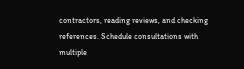contractors, reading reviews, and checking references. Schedule consultations with multiple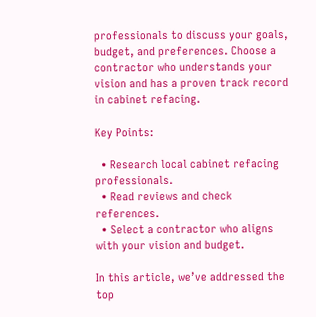professionals to discuss your goals, budget, and preferences. Choose a contractor who understands your vision and has a proven track record in cabinet refacing.

Key Points:

  • Research local cabinet refacing professionals.
  • Read reviews and check references.
  • Select a contractor who aligns with your vision and budget.

In this article, we’ve addressed the top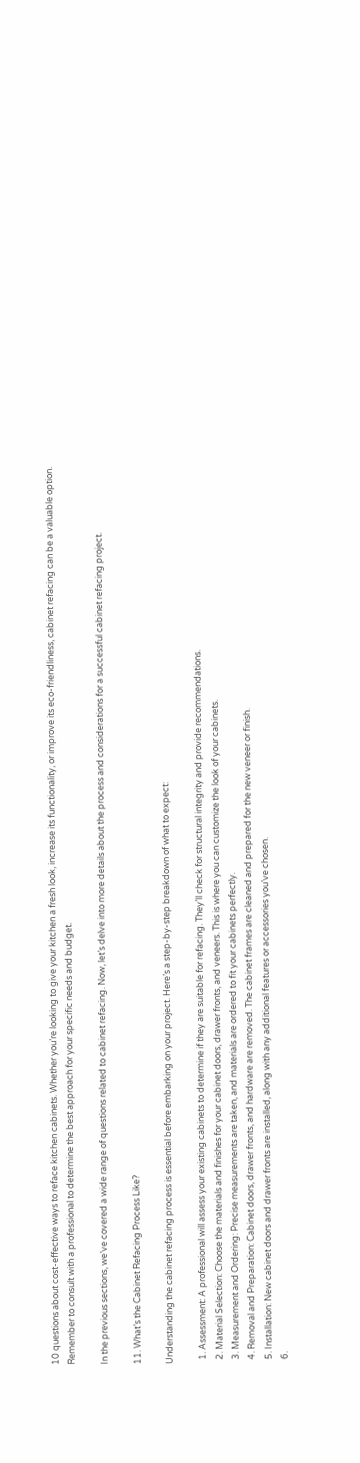10 questions about cost-effective ways to reface kitchen cabinets. Whether you’re looking to give your kitchen a fresh look, increase its functionality, or improve its eco-friendliness, cabinet refacing can be a valuable option. Remember to consult with a professional to determine the best approach for your specific needs and budget.

In the previous sections, we’ve covered a wide range of questions related to cabinet refacing. Now, let’s delve into more details about the process and considerations for a successful cabinet refacing project.

11. What’s the Cabinet Refacing Process Like?

Understanding the cabinet refacing process is essential before embarking on your project. Here’s a step-by-step breakdown of what to expect:

  1. Assessment: A professional will assess your existing cabinets to determine if they are suitable for refacing. They’ll check for structural integrity and provide recommendations.
  2. Material Selection: Choose the materials and finishes for your cabinet doors, drawer fronts, and veneers. This is where you can customize the look of your cabinets.
  3. Measurement and Ordering: Precise measurements are taken, and materials are ordered to fit your cabinets perfectly.
  4. Removal and Preparation: Cabinet doors, drawer fronts, and hardware are removed. The cabinet frames are cleaned and prepared for the new veneer or finish.
  5. Installation: New cabinet doors and drawer fronts are installed, along with any additional features or accessories you’ve chosen.
  6.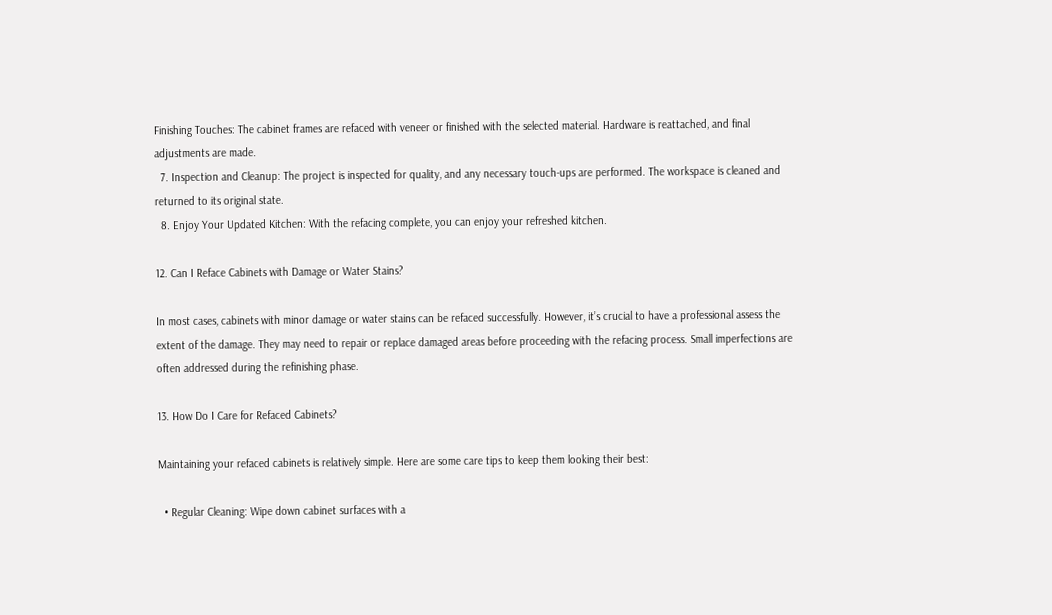Finishing Touches: The cabinet frames are refaced with veneer or finished with the selected material. Hardware is reattached, and final adjustments are made.
  7. Inspection and Cleanup: The project is inspected for quality, and any necessary touch-ups are performed. The workspace is cleaned and returned to its original state.
  8. Enjoy Your Updated Kitchen: With the refacing complete, you can enjoy your refreshed kitchen.

12. Can I Reface Cabinets with Damage or Water Stains?

In most cases, cabinets with minor damage or water stains can be refaced successfully. However, it’s crucial to have a professional assess the extent of the damage. They may need to repair or replace damaged areas before proceeding with the refacing process. Small imperfections are often addressed during the refinishing phase.

13. How Do I Care for Refaced Cabinets?

Maintaining your refaced cabinets is relatively simple. Here are some care tips to keep them looking their best:

  • Regular Cleaning: Wipe down cabinet surfaces with a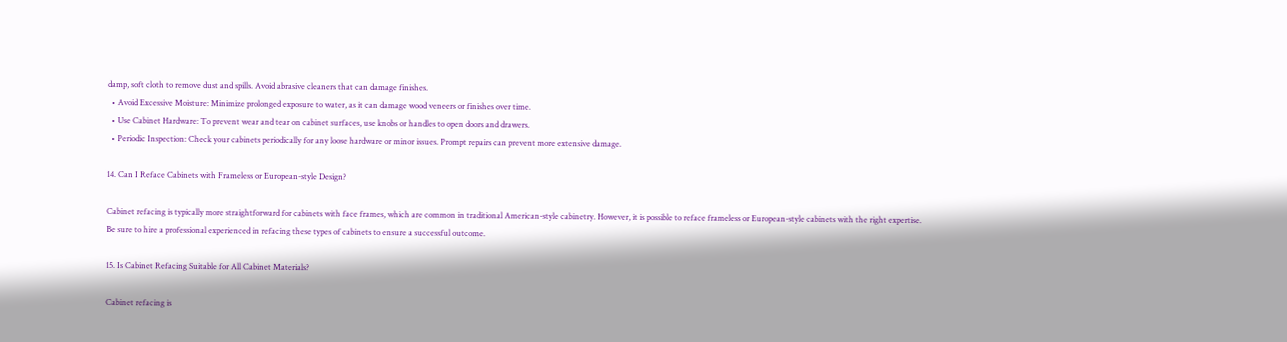damp, soft cloth to remove dust and spills. Avoid abrasive cleaners that can damage finishes.
  • Avoid Excessive Moisture: Minimize prolonged exposure to water, as it can damage wood veneers or finishes over time.
  • Use Cabinet Hardware: To prevent wear and tear on cabinet surfaces, use knobs or handles to open doors and drawers.
  • Periodic Inspection: Check your cabinets periodically for any loose hardware or minor issues. Prompt repairs can prevent more extensive damage.

14. Can I Reface Cabinets with Frameless or European-style Design?

Cabinet refacing is typically more straightforward for cabinets with face frames, which are common in traditional American-style cabinetry. However, it is possible to reface frameless or European-style cabinets with the right expertise. Be sure to hire a professional experienced in refacing these types of cabinets to ensure a successful outcome.

15. Is Cabinet Refacing Suitable for All Cabinet Materials?

Cabinet refacing is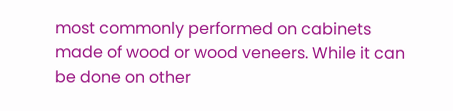most commonly performed on cabinets made of wood or wood veneers. While it can be done on other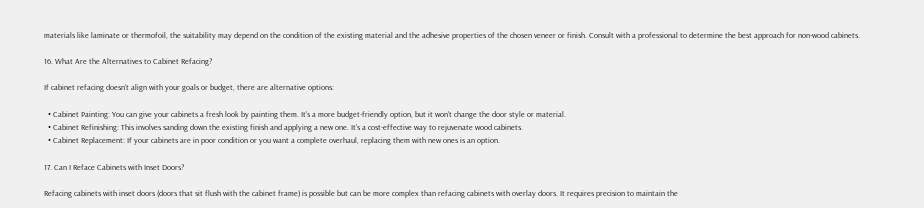materials like laminate or thermofoil, the suitability may depend on the condition of the existing material and the adhesive properties of the chosen veneer or finish. Consult with a professional to determine the best approach for non-wood cabinets.

16. What Are the Alternatives to Cabinet Refacing?

If cabinet refacing doesn’t align with your goals or budget, there are alternative options:

  • Cabinet Painting: You can give your cabinets a fresh look by painting them. It’s a more budget-friendly option, but it won’t change the door style or material.
  • Cabinet Refinishing: This involves sanding down the existing finish and applying a new one. It’s a cost-effective way to rejuvenate wood cabinets.
  • Cabinet Replacement: If your cabinets are in poor condition or you want a complete overhaul, replacing them with new ones is an option.

17. Can I Reface Cabinets with Inset Doors?

Refacing cabinets with inset doors (doors that sit flush with the cabinet frame) is possible but can be more complex than refacing cabinets with overlay doors. It requires precision to maintain the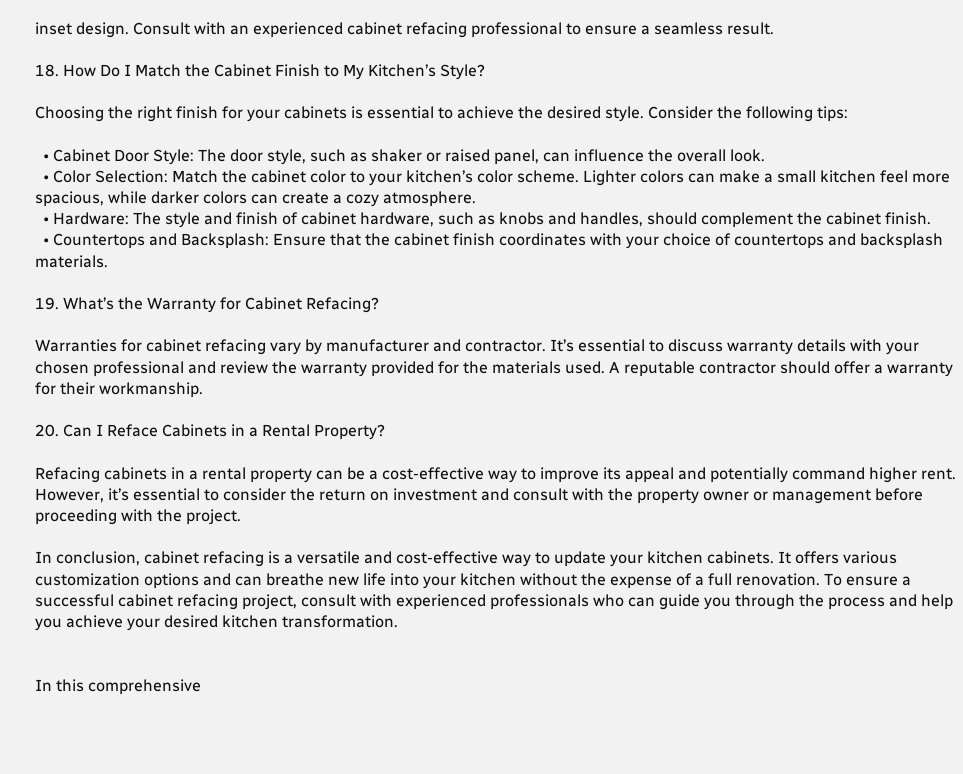inset design. Consult with an experienced cabinet refacing professional to ensure a seamless result.

18. How Do I Match the Cabinet Finish to My Kitchen’s Style?

Choosing the right finish for your cabinets is essential to achieve the desired style. Consider the following tips:

  • Cabinet Door Style: The door style, such as shaker or raised panel, can influence the overall look.
  • Color Selection: Match the cabinet color to your kitchen’s color scheme. Lighter colors can make a small kitchen feel more spacious, while darker colors can create a cozy atmosphere.
  • Hardware: The style and finish of cabinet hardware, such as knobs and handles, should complement the cabinet finish.
  • Countertops and Backsplash: Ensure that the cabinet finish coordinates with your choice of countertops and backsplash materials.

19. What’s the Warranty for Cabinet Refacing?

Warranties for cabinet refacing vary by manufacturer and contractor. It’s essential to discuss warranty details with your chosen professional and review the warranty provided for the materials used. A reputable contractor should offer a warranty for their workmanship.

20. Can I Reface Cabinets in a Rental Property?

Refacing cabinets in a rental property can be a cost-effective way to improve its appeal and potentially command higher rent. However, it’s essential to consider the return on investment and consult with the property owner or management before proceeding with the project.

In conclusion, cabinet refacing is a versatile and cost-effective way to update your kitchen cabinets. It offers various customization options and can breathe new life into your kitchen without the expense of a full renovation. To ensure a successful cabinet refacing project, consult with experienced professionals who can guide you through the process and help you achieve your desired kitchen transformation.


In this comprehensive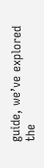guide, we’ve explored the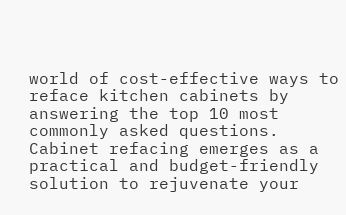world of cost-effective ways to reface kitchen cabinets by answering the top 10 most commonly asked questions. Cabinet refacing emerges as a practical and budget-friendly solution to rejuvenate your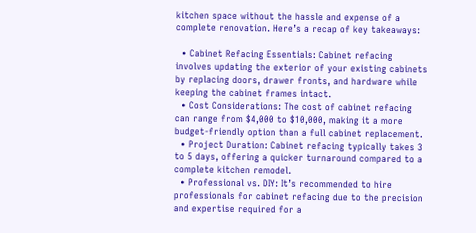kitchen space without the hassle and expense of a complete renovation. Here’s a recap of key takeaways:

  • Cabinet Refacing Essentials: Cabinet refacing involves updating the exterior of your existing cabinets by replacing doors, drawer fronts, and hardware while keeping the cabinet frames intact.
  • Cost Considerations: The cost of cabinet refacing can range from $4,000 to $10,000, making it a more budget-friendly option than a full cabinet replacement.
  • Project Duration: Cabinet refacing typically takes 3 to 5 days, offering a quicker turnaround compared to a complete kitchen remodel.
  • Professional vs. DIY: It’s recommended to hire professionals for cabinet refacing due to the precision and expertise required for a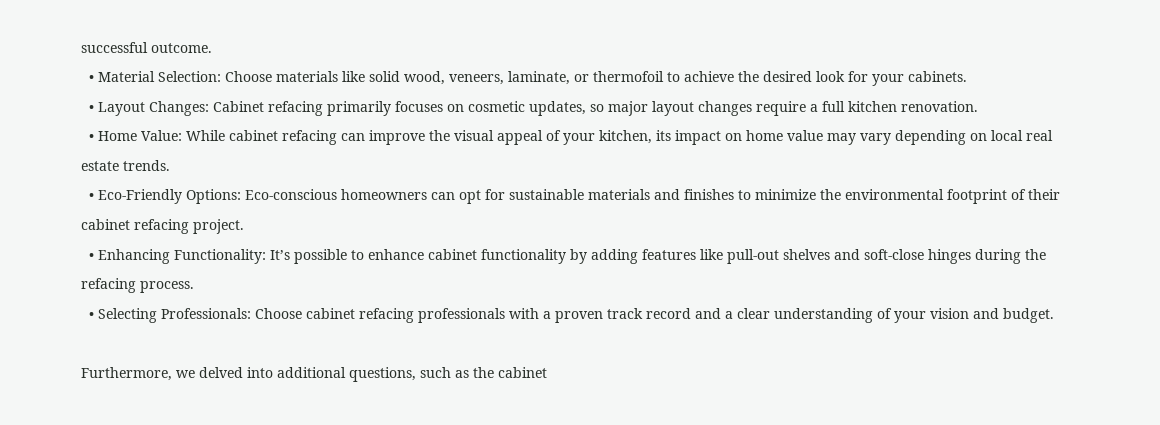successful outcome.
  • Material Selection: Choose materials like solid wood, veneers, laminate, or thermofoil to achieve the desired look for your cabinets.
  • Layout Changes: Cabinet refacing primarily focuses on cosmetic updates, so major layout changes require a full kitchen renovation.
  • Home Value: While cabinet refacing can improve the visual appeal of your kitchen, its impact on home value may vary depending on local real estate trends.
  • Eco-Friendly Options: Eco-conscious homeowners can opt for sustainable materials and finishes to minimize the environmental footprint of their cabinet refacing project.
  • Enhancing Functionality: It’s possible to enhance cabinet functionality by adding features like pull-out shelves and soft-close hinges during the refacing process.
  • Selecting Professionals: Choose cabinet refacing professionals with a proven track record and a clear understanding of your vision and budget.

Furthermore, we delved into additional questions, such as the cabinet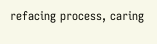refacing process, caring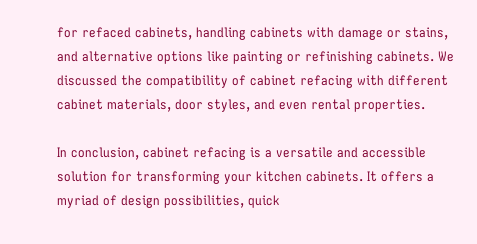for refaced cabinets, handling cabinets with damage or stains, and alternative options like painting or refinishing cabinets. We discussed the compatibility of cabinet refacing with different cabinet materials, door styles, and even rental properties.

In conclusion, cabinet refacing is a versatile and accessible solution for transforming your kitchen cabinets. It offers a myriad of design possibilities, quick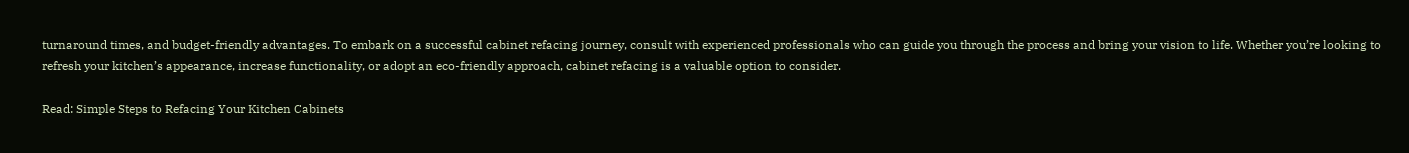turnaround times, and budget-friendly advantages. To embark on a successful cabinet refacing journey, consult with experienced professionals who can guide you through the process and bring your vision to life. Whether you’re looking to refresh your kitchen’s appearance, increase functionality, or adopt an eco-friendly approach, cabinet refacing is a valuable option to consider.

Read: Simple Steps to Refacing Your Kitchen Cabinets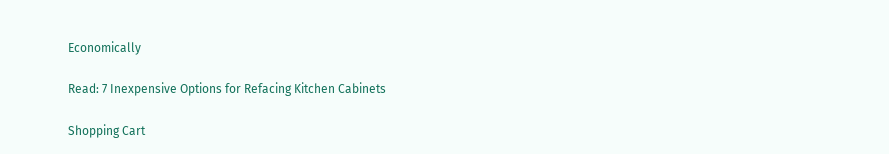Economically

Read: 7 Inexpensive Options for Refacing Kitchen Cabinets

Shopping Cart